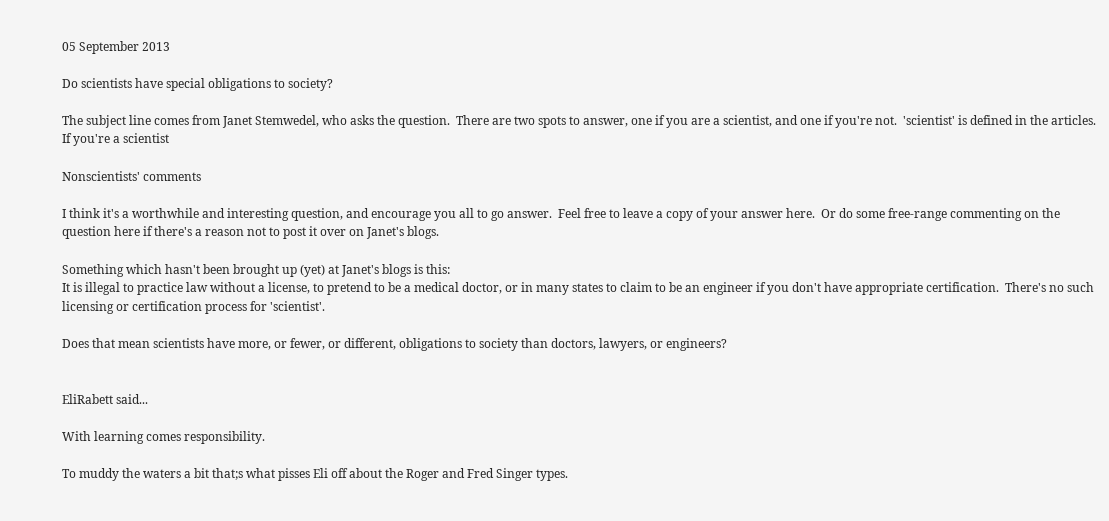05 September 2013

Do scientists have special obligations to society?

The subject line comes from Janet Stemwedel, who asks the question.  There are two spots to answer, one if you are a scientist, and one if you're not.  'scientist' is defined in the articles.
If you're a scientist

Nonscientists' comments

I think it's a worthwhile and interesting question, and encourage you all to go answer.  Feel free to leave a copy of your answer here.  Or do some free-range commenting on the question here if there's a reason not to post it over on Janet's blogs.

Something which hasn't been brought up (yet) at Janet's blogs is this:
It is illegal to practice law without a license, to pretend to be a medical doctor, or in many states to claim to be an engineer if you don't have appropriate certification.  There's no such licensing or certification process for 'scientist'.

Does that mean scientists have more, or fewer, or different, obligations to society than doctors, lawyers, or engineers?


EliRabett said...

With learning comes responsibility.

To muddy the waters a bit that;s what pisses Eli off about the Roger and Fred Singer types.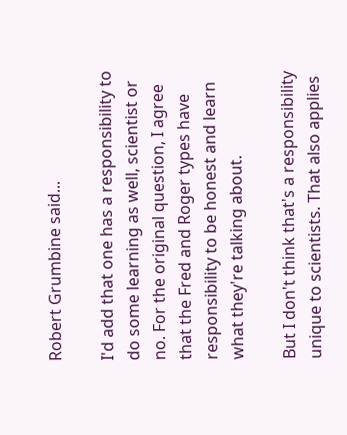Robert Grumbine said...

I'd add that one has a responsibility to do some learning as well, scientist or no. For the original question, I agree that the Fred and Roger types have responsibility to be honest and learn what they're talking about.

But I don't think that's a responsibility unique to scientists. That also applies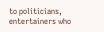to politicians, entertainers who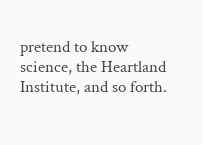pretend to know science, the Heartland Institute, and so forth.